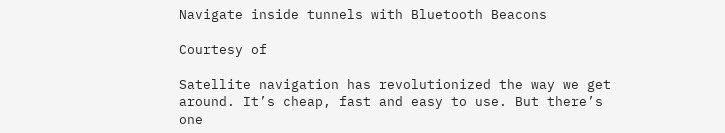Navigate inside tunnels with Bluetooth Beacons

Courtesy of

Satellite navigation has revolutionized the way we get around. It’s cheap, fast and easy to use. But there’s one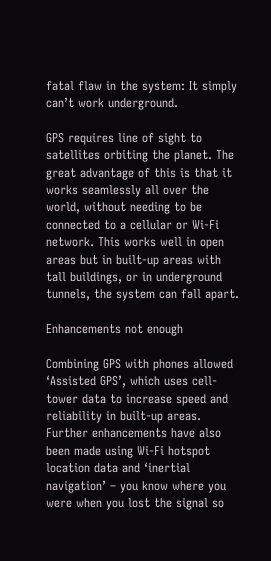fatal flaw in the system: It simply can’t work underground.

GPS requires line of sight to satellites orbiting the planet. The great advantage of this is that it works seamlessly all over the world, without needing to be connected to a cellular or Wi-Fi network. This works well in open areas but in built-up areas with tall buildings, or in underground tunnels, the system can fall apart.

Enhancements not enough

Combining GPS with phones allowed ‘Assisted GPS’, which uses cell-tower data to increase speed and reliability in built-up areas. Further enhancements have also been made using Wi-Fi hotspot location data and ‘inertial navigation’ – you know where you were when you lost the signal so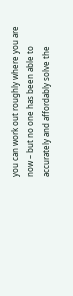you can work out roughly where you are now – but no one has been able to accurately and affordably solve the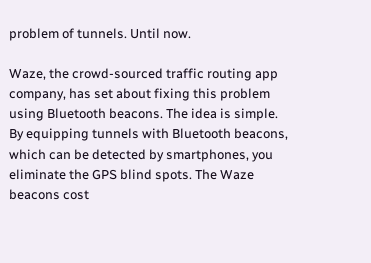problem of tunnels. Until now.

Waze, the crowd-sourced traffic routing app company, has set about fixing this problem using Bluetooth beacons. The idea is simple. By equipping tunnels with Bluetooth beacons, which can be detected by smartphones, you eliminate the GPS blind spots. The Waze beacons cost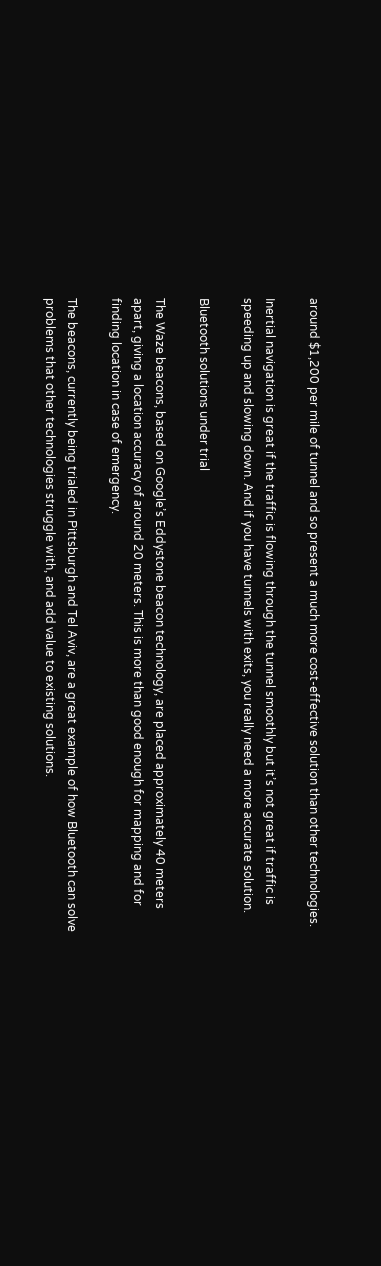around $1,200 per mile of tunnel and so present a much more cost-effective solution than other technologies.

Inertial navigation is great if the traffic is flowing through the tunnel smoothly but it’s not great if traffic is speeding up and slowing down. And if you have tunnels with exits, you really need a more accurate solution.

Bluetooth solutions under trial

The Waze beacons, based on Google’s Eddystone beacon technology, are placed approximately 40 meters apart, giving a location accuracy of around 20 meters. This is more than good enough for mapping and for finding location in case of emergency.

The beacons, currently being trialed in Pittsburgh and Tel Aviv, are a great example of how Bluetooth can solve problems that other technologies struggle with, and add value to existing solutions.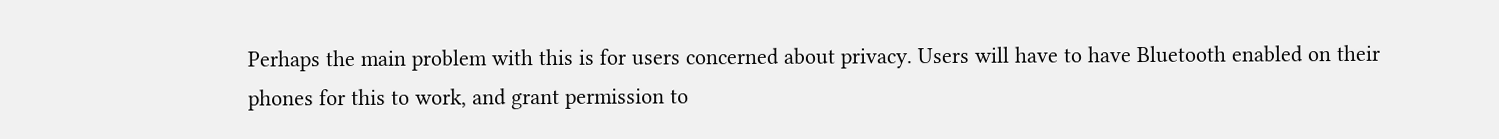Perhaps the main problem with this is for users concerned about privacy. Users will have to have Bluetooth enabled on their phones for this to work, and grant permission to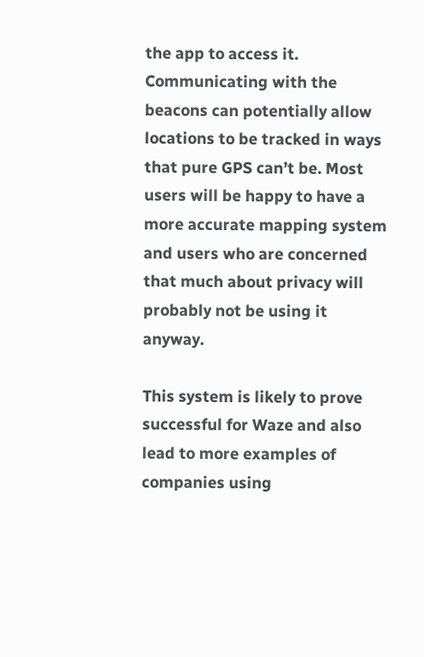the app to access it. Communicating with the beacons can potentially allow locations to be tracked in ways that pure GPS can’t be. Most users will be happy to have a more accurate mapping system and users who are concerned that much about privacy will probably not be using it anyway.

This system is likely to prove successful for Waze and also lead to more examples of companies using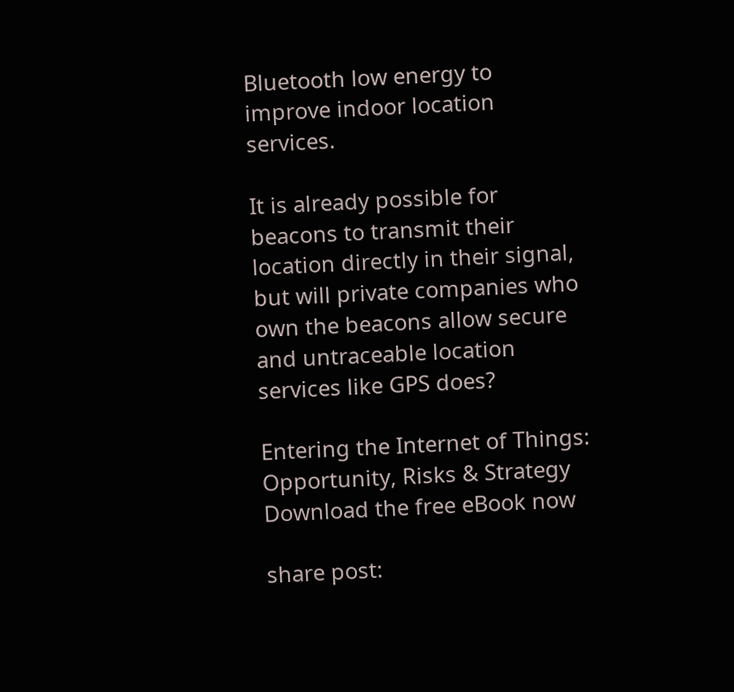Bluetooth low energy to improve indoor location services.

It is already possible for beacons to transmit their location directly in their signal, but will private companies who own the beacons allow secure and untraceable location services like GPS does?

Entering the Internet of Things: Opportunity, Risks & Strategy
Download the free eBook now

share post: